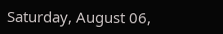Saturday, August 06,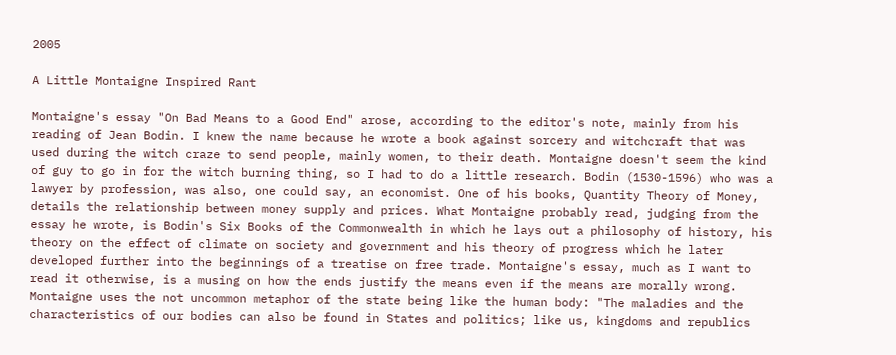2005

A Little Montaigne Inspired Rant

Montaigne's essay "On Bad Means to a Good End" arose, according to the editor's note, mainly from his reading of Jean Bodin. I knew the name because he wrote a book against sorcery and witchcraft that was used during the witch craze to send people, mainly women, to their death. Montaigne doesn't seem the kind of guy to go in for the witch burning thing, so I had to do a little research. Bodin (1530-1596) who was a lawyer by profession, was also, one could say, an economist. One of his books, Quantity Theory of Money, details the relationship between money supply and prices. What Montaigne probably read, judging from the essay he wrote, is Bodin's Six Books of the Commonwealth in which he lays out a philosophy of history, his theory on the effect of climate on society and government and his theory of progress which he later developed further into the beginnings of a treatise on free trade. Montaigne's essay, much as I want to read it otherwise, is a musing on how the ends justify the means even if the means are morally wrong. Montaigne uses the not uncommon metaphor of the state being like the human body: "The maladies and the characteristics of our bodies can also be found in States and politics; like us, kingdoms and republics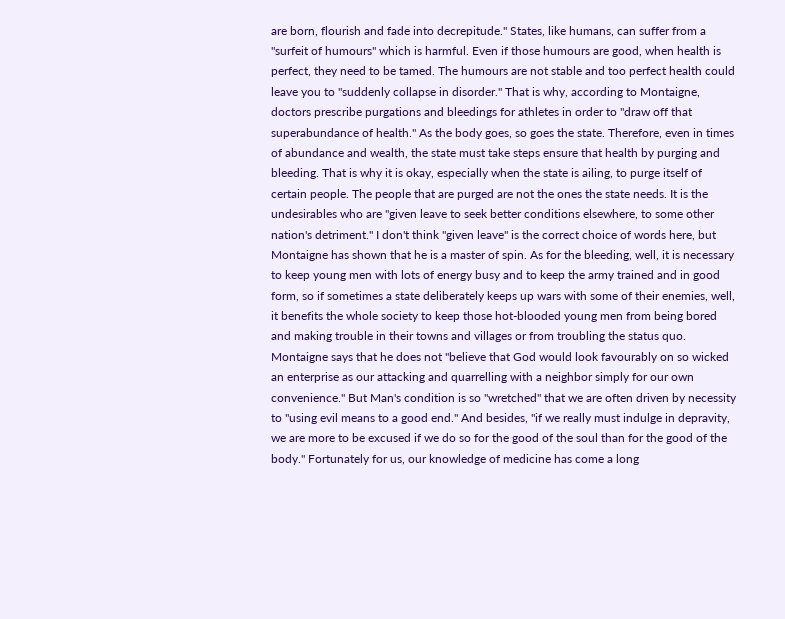are born, flourish and fade into decrepitude." States, like humans, can suffer from a "surfeit of humours" which is harmful. Even if those humours are good, when health is perfect, they need to be tamed. The humours are not stable and too perfect health could leave you to "suddenly collapse in disorder." That is why, according to Montaigne, doctors prescribe purgations and bleedings for athletes in order to "draw off that superabundance of health." As the body goes, so goes the state. Therefore, even in times of abundance and wealth, the state must take steps ensure that health by purging and bleeding. That is why it is okay, especially when the state is ailing, to purge itself of certain people. The people that are purged are not the ones the state needs. It is the undesirables who are "given leave to seek better conditions elsewhere, to some other nation's detriment." I don't think "given leave" is the correct choice of words here, but Montaigne has shown that he is a master of spin. As for the bleeding, well, it is necessary to keep young men with lots of energy busy and to keep the army trained and in good form, so if sometimes a state deliberately keeps up wars with some of their enemies, well, it benefits the whole society to keep those hot-blooded young men from being bored and making trouble in their towns and villages or from troubling the status quo. Montaigne says that he does not "believe that God would look favourably on so wicked an enterprise as our attacking and quarrelling with a neighbor simply for our own convenience." But Man's condition is so "wretched" that we are often driven by necessity to "using evil means to a good end." And besides, "if we really must indulge in depravity, we are more to be excused if we do so for the good of the soul than for the good of the body." Fortunately for us, our knowledge of medicine has come a long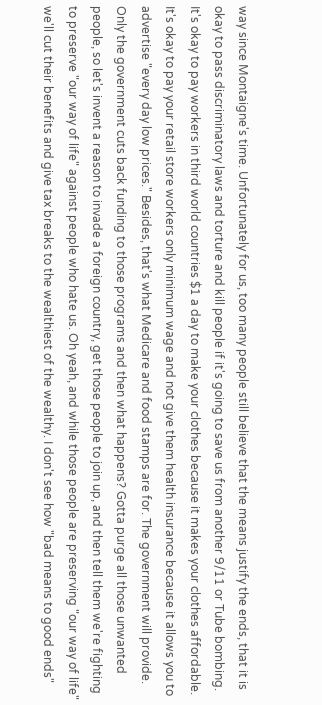way since Montaigne's time. Unfortunately for us, too many people still believe that the means justify the ends, that it is okay to pass discriminatory laws and torture and kill people if it's going to save us from another 9/11 or Tube bombing. It's okay to pay workers in third world countries $1 a day to make your clothes because it makes your clothes affordable. It's okay to pay your retail store workers only minimum wage and not give them health insurance because it allows you to advertise "every day low prices." Besides, that's what Medicare and food stamps are for. The government will provide. Only the government cuts back funding to those programs and then what happens? Gotta purge all those unwanted people, so let's invent a reason to invade a foreign country, get those people to join up, and then tell them we're fighting to preserve "our way of life" against people who hate us. Oh yeah, and while those people are preserving "our way of life" we'll cut their benefits and give tax breaks to the wealthiest of the wealthy. I don't see how "bad means to good ends"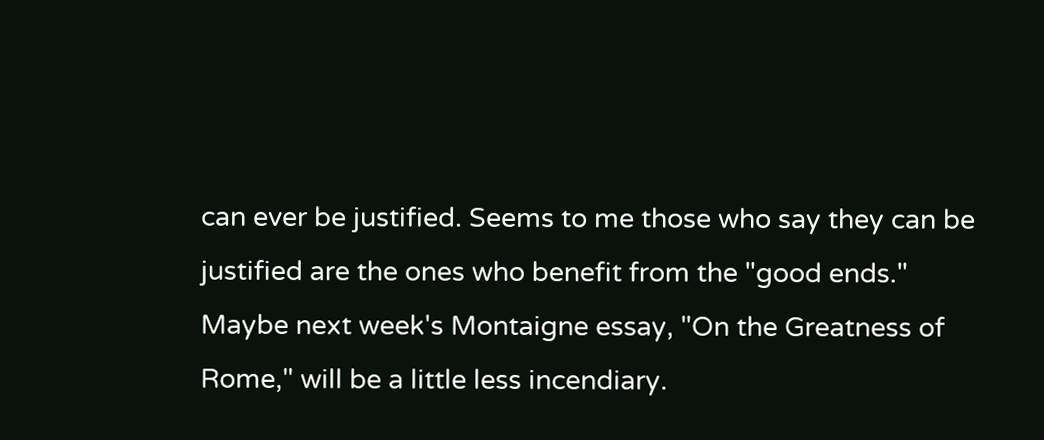can ever be justified. Seems to me those who say they can be justified are the ones who benefit from the "good ends." Maybe next week's Montaigne essay, "On the Greatness of Rome," will be a little less incendiary.